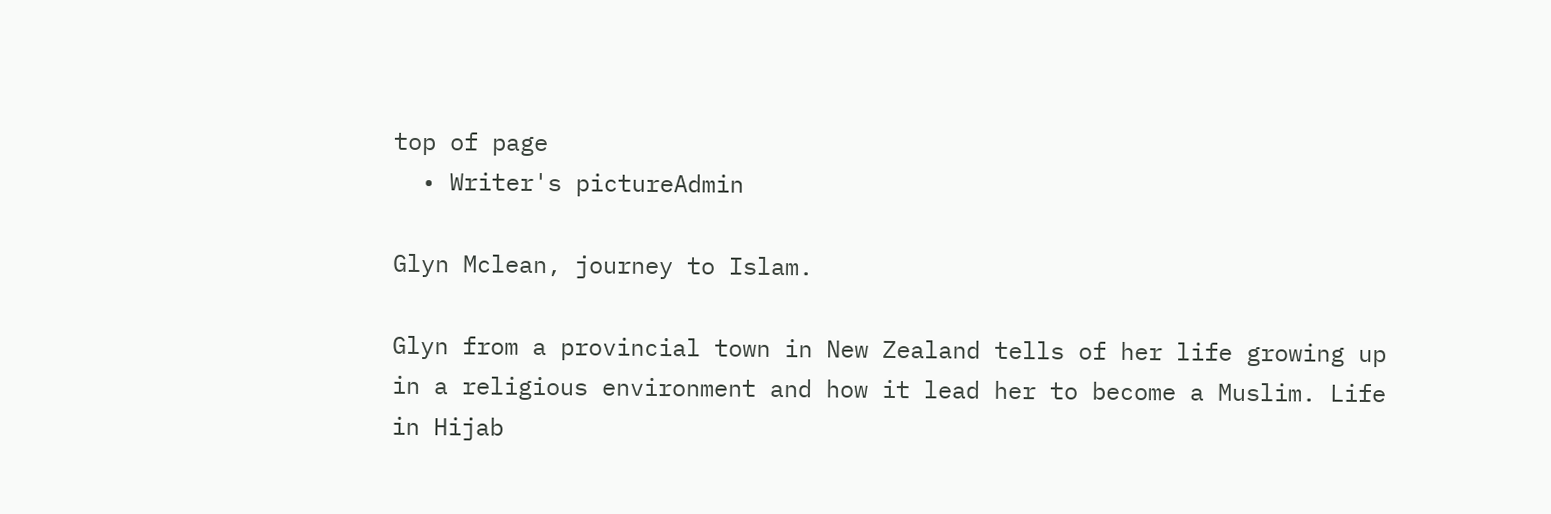top of page
  • Writer's pictureAdmin

Glyn Mclean, journey to Islam.

Glyn from a provincial town in New Zealand tells of her life growing up in a religious environment and how it lead her to become a Muslim. Life in Hijab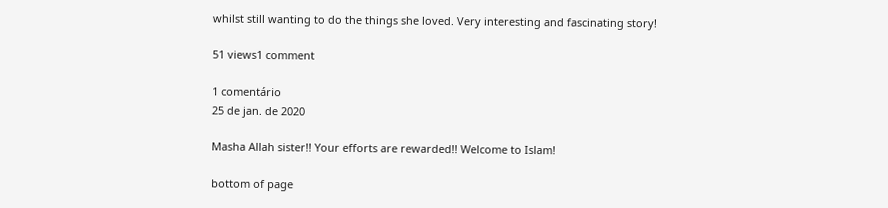whilst still wanting to do the things she loved. Very interesting and fascinating story!

51 views1 comment

1 comentário
25 de jan. de 2020

Masha Allah sister!! Your efforts are rewarded!! Welcome to Islam!

bottom of page